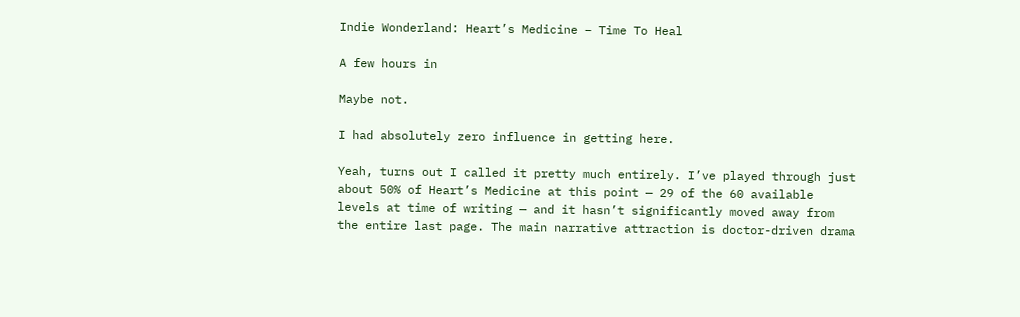Indie Wonderland: Heart’s Medicine – Time To Heal

A few hours in

Maybe not.

I had absolutely zero influence in getting here.

Yeah, turns out I called it pretty much entirely. I’ve played through just about 50% of Heart’s Medicine at this point — 29 of the 60 available levels at time of writing — and it hasn’t significantly moved away from the entire last page. The main narrative attraction is doctor-driven drama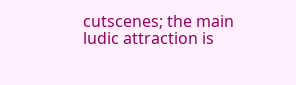cutscenes; the main ludic attraction is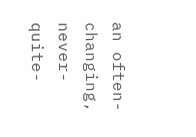an often-changing, never-quite-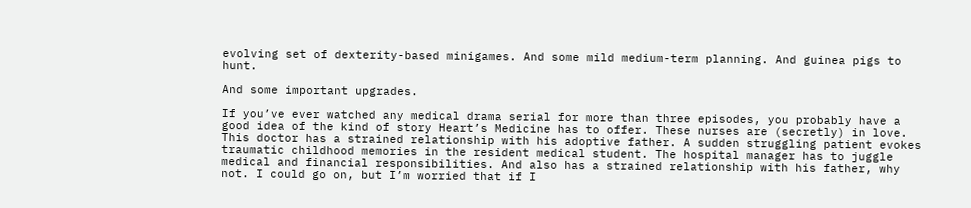evolving set of dexterity-based minigames. And some mild medium-term planning. And guinea pigs to hunt.

And some important upgrades.

If you’ve ever watched any medical drama serial for more than three episodes, you probably have a good idea of the kind of story Heart’s Medicine has to offer. These nurses are (secretly) in love. This doctor has a strained relationship with his adoptive father. A sudden struggling patient evokes traumatic childhood memories in the resident medical student. The hospital manager has to juggle medical and financial responsibilities. And also has a strained relationship with his father, why not. I could go on, but I’m worried that if I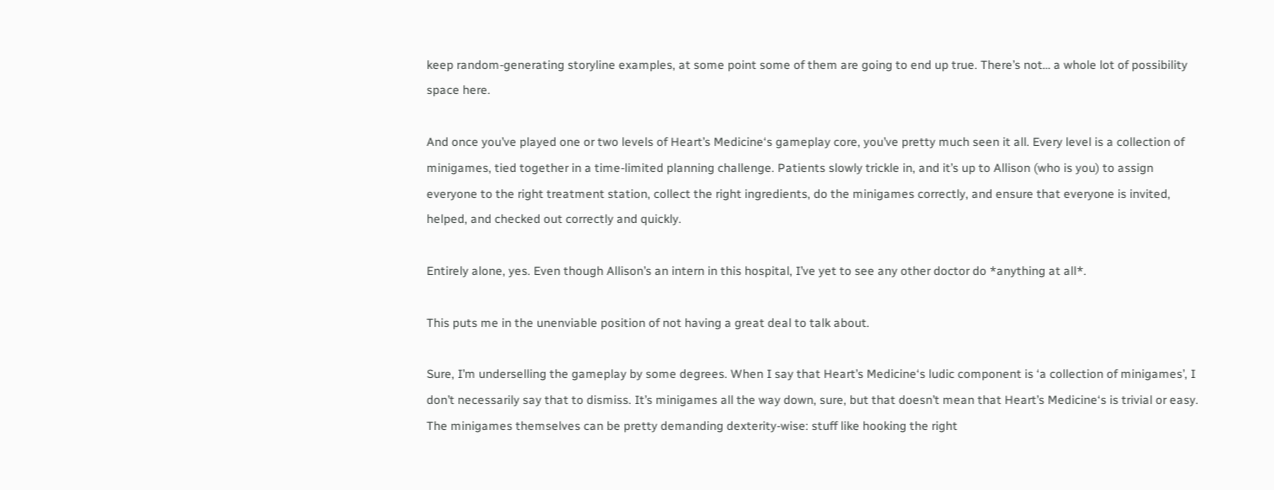keep random-generating storyline examples, at some point some of them are going to end up true. There’s not… a whole lot of possibility space here.

And once you’ve played one or two levels of Heart’s Medicine‘s gameplay core, you’ve pretty much seen it all. Every level is a collection of minigames, tied together in a time-limited planning challenge. Patients slowly trickle in, and it’s up to Allison (who is you) to assign everyone to the right treatment station, collect the right ingredients, do the minigames correctly, and ensure that everyone is invited, helped, and checked out correctly and quickly.

Entirely alone, yes. Even though Allison’s an intern in this hospital, I’ve yet to see any other doctor do *anything at all*.

This puts me in the unenviable position of not having a great deal to talk about.

Sure, I’m underselling the gameplay by some degrees. When I say that Heart’s Medicine‘s ludic component is ‘a collection of minigames’, I don’t necessarily say that to dismiss. It’s minigames all the way down, sure, but that doesn’t mean that Heart’s Medicine‘s is trivial or easy. The minigames themselves can be pretty demanding dexterity-wise: stuff like hooking the right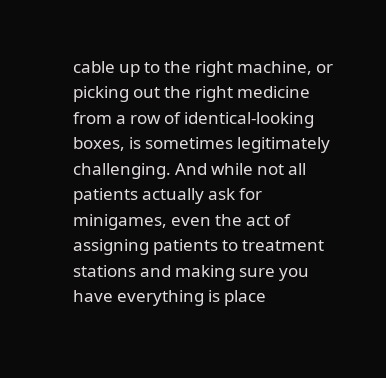cable up to the right machine, or picking out the right medicine from a row of identical-looking boxes, is sometimes legitimately challenging. And while not all patients actually ask for minigames, even the act of assigning patients to treatment stations and making sure you have everything is place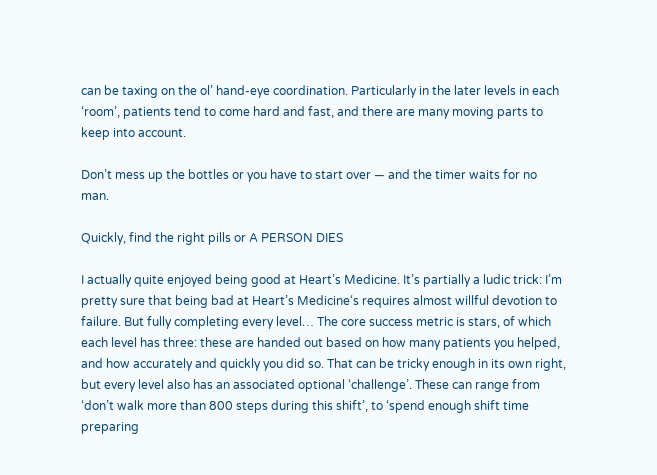can be taxing on the ol’ hand-eye coordination. Particularly in the later levels in each ‘room’, patients tend to come hard and fast, and there are many moving parts to keep into account.

Don’t mess up the bottles or you have to start over — and the timer waits for no man.

Quickly, find the right pills or A PERSON DIES

I actually quite enjoyed being good at Heart’s Medicine. It’s partially a ludic trick: I’m pretty sure that being bad at Heart’s Medicine‘s requires almost willful devotion to failure. But fully completing every level… The core success metric is stars, of which each level has three: these are handed out based on how many patients you helped, and how accurately and quickly you did so. That can be tricky enough in its own right, but every level also has an associated optional ‘challenge’. These can range from ‘don’t walk more than 800 steps during this shift’, to ‘spend enough shift time preparing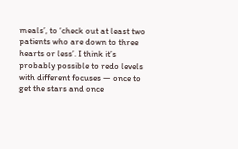meals’, to ‘check out at least two patients who are down to three hearts or less’. I think it’s probably possible to redo levels with different focuses — once to get the stars and once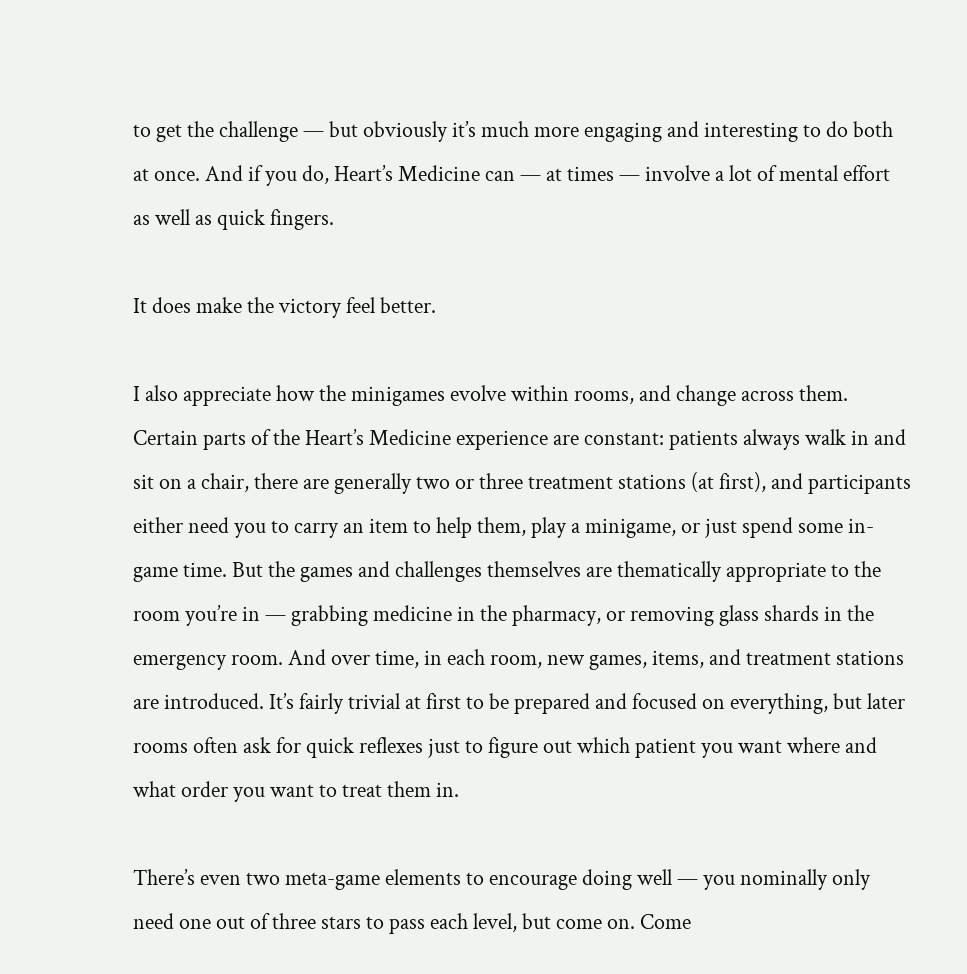to get the challenge — but obviously it’s much more engaging and interesting to do both at once. And if you do, Heart’s Medicine can — at times — involve a lot of mental effort as well as quick fingers.

It does make the victory feel better.

I also appreciate how the minigames evolve within rooms, and change across them. Certain parts of the Heart’s Medicine experience are constant: patients always walk in and sit on a chair, there are generally two or three treatment stations (at first), and participants either need you to carry an item to help them, play a minigame, or just spend some in-game time. But the games and challenges themselves are thematically appropriate to the room you’re in — grabbing medicine in the pharmacy, or removing glass shards in the emergency room. And over time, in each room, new games, items, and treatment stations are introduced. It’s fairly trivial at first to be prepared and focused on everything, but later rooms often ask for quick reflexes just to figure out which patient you want where and what order you want to treat them in.

There’s even two meta-game elements to encourage doing well — you nominally only need one out of three stars to pass each level, but come on. Come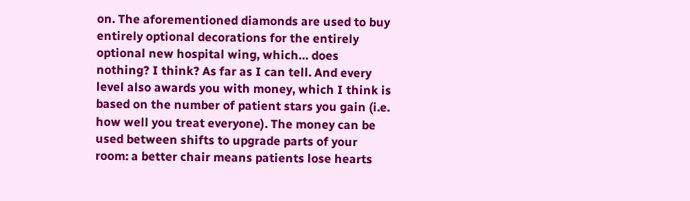on. The aforementioned diamonds are used to buy entirely optional decorations for the entirely optional new hospital wing, which… does nothing? I think? As far as I can tell. And every level also awards you with money, which I think is based on the number of patient stars you gain (i.e. how well you treat everyone). The money can be used between shifts to upgrade parts of your room: a better chair means patients lose hearts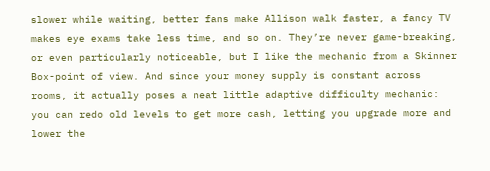slower while waiting, better fans make Allison walk faster, a fancy TV makes eye exams take less time, and so on. They’re never game-breaking, or even particularly noticeable, but I like the mechanic from a Skinner Box-point of view. And since your money supply is constant across rooms, it actually poses a neat little adaptive difficulty mechanic: you can redo old levels to get more cash, letting you upgrade more and lower the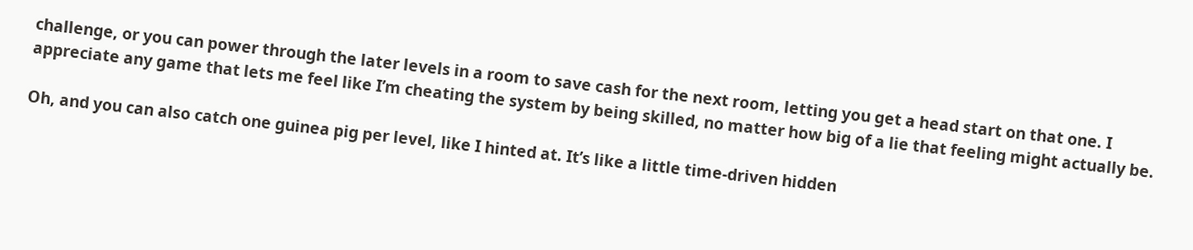challenge, or you can power through the later levels in a room to save cash for the next room, letting you get a head start on that one. I appreciate any game that lets me feel like I’m cheating the system by being skilled, no matter how big of a lie that feeling might actually be.

Oh, and you can also catch one guinea pig per level, like I hinted at. It’s like a little time-driven hidden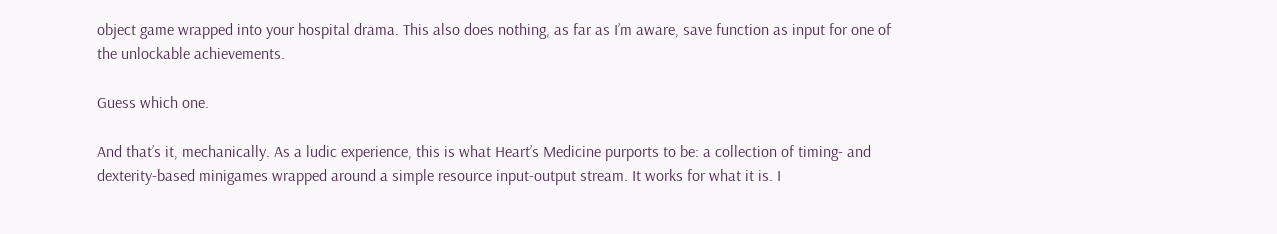object game wrapped into your hospital drama. This also does nothing, as far as I’m aware, save function as input for one of the unlockable achievements.

Guess which one.

And that’s it, mechanically. As a ludic experience, this is what Heart’s Medicine purports to be: a collection of timing- and dexterity-based minigames wrapped around a simple resource input-output stream. It works for what it is. I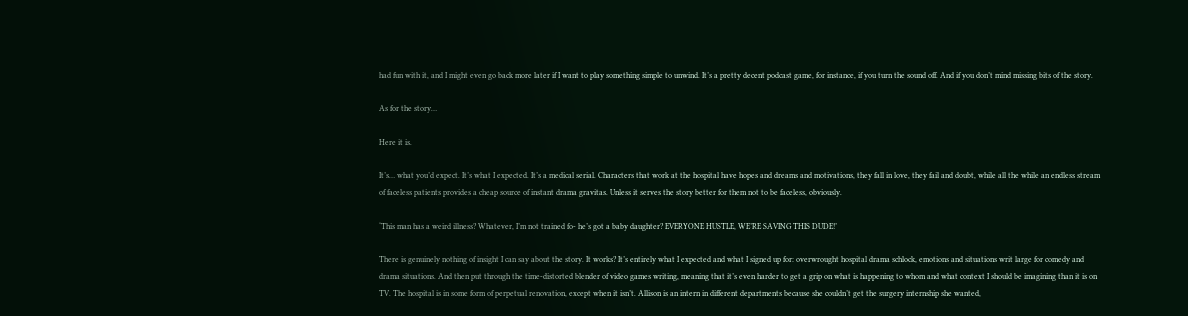had fun with it, and I might even go back more later if I want to play something simple to unwind. It’s a pretty decent podcast game, for instance, if you turn the sound off. And if you don’t mind missing bits of the story.

As for the story…

Here it is.

It’s… what you’d expect. It’s what I expected. It’s a medical serial. Characters that work at the hospital have hopes and dreams and motivations, they fall in love, they fail and doubt, while all the while an endless stream of faceless patients provides a cheap source of instant drama gravitas. Unless it serves the story better for them not to be faceless, obviously.

‘This man has a weird illness? Whatever, I’m not trained fo- he’s got a baby daughter? EVERYONE HUSTLE, WE’RE SAVING THIS DUDE!’

There is genuinely nothing of insight I can say about the story. It works? It’s entirely what I expected and what I signed up for: overwrought hospital drama schlock, emotions and situations writ large for comedy and drama situations. And then put through the time-distorted blender of video games writing, meaning that it’s even harder to get a grip on what is happening to whom and what context I should be imagining than it is on TV. The hospital is in some form of perpetual renovation, except when it isn’t. Allison is an intern in different departments because she couldn’t get the surgery internship she wanted,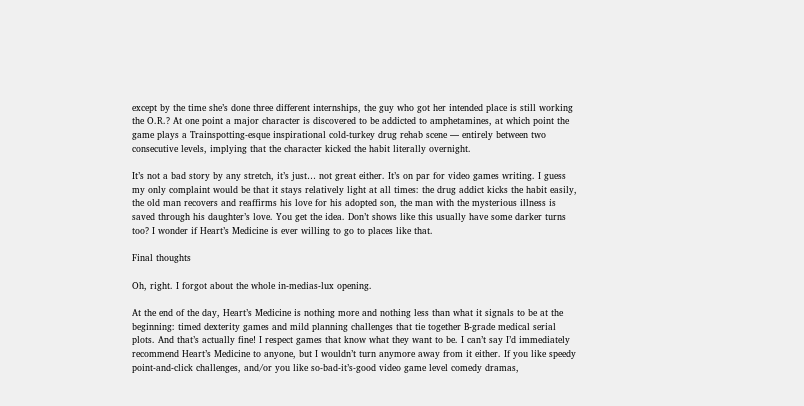except by the time she’s done three different internships, the guy who got her intended place is still working the O.R.? At one point a major character is discovered to be addicted to amphetamines, at which point the game plays a Trainspotting-esque inspirational cold-turkey drug rehab scene — entirely between two consecutive levels, implying that the character kicked the habit literally overnight.

It’s not a bad story by any stretch, it’s just… not great either. It’s on par for video games writing. I guess my only complaint would be that it stays relatively light at all times: the drug addict kicks the habit easily, the old man recovers and reaffirms his love for his adopted son, the man with the mysterious illness is saved through his daughter’s love. You get the idea. Don’t shows like this usually have some darker turns too? I wonder if Heart’s Medicine is ever willing to go to places like that.

Final thoughts

Oh, right. I forgot about the whole in-medias-lux opening.

At the end of the day, Heart’s Medicine is nothing more and nothing less than what it signals to be at the beginning: timed dexterity games and mild planning challenges that tie together B-grade medical serial plots. And that’s actually fine! I respect games that know what they want to be. I can’t say I’d immediately recommend Heart’s Medicine to anyone, but I wouldn’t turn anymore away from it either. If you like speedy point-and-click challenges, and/or you like so-bad-it’s-good video game level comedy dramas,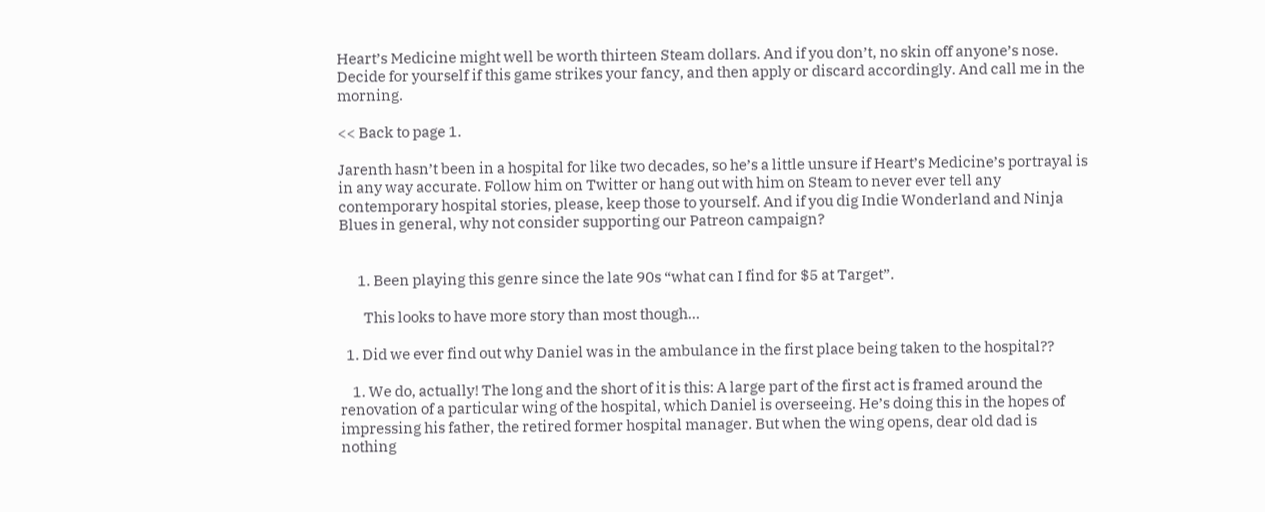Heart’s Medicine might well be worth thirteen Steam dollars. And if you don’t, no skin off anyone’s nose. Decide for yourself if this game strikes your fancy, and then apply or discard accordingly. And call me in the morning.

<< Back to page 1.

Jarenth hasn’t been in a hospital for like two decades, so he’s a little unsure if Heart’s Medicine’s portrayal is in any way accurate. Follow him on Twitter or hang out with him on Steam to never ever tell any contemporary hospital stories, please, keep those to yourself. And if you dig Indie Wonderland and Ninja Blues in general, why not consider supporting our Patreon campaign?


      1. Been playing this genre since the late 90s “what can I find for $5 at Target”.

        This looks to have more story than most though…

  1. Did we ever find out why Daniel was in the ambulance in the first place being taken to the hospital??

    1. We do, actually! The long and the short of it is this: A large part of the first act is framed around the renovation of a particular wing of the hospital, which Daniel is overseeing. He’s doing this in the hopes of impressing his father, the retired former hospital manager. But when the wing opens, dear old dad is nothing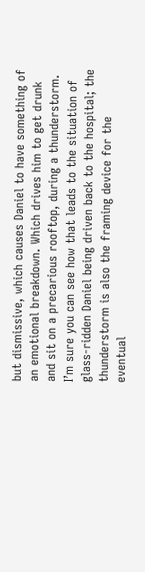but dismissive, which causes Daniel to have something of an emotional breakdown. Which drives him to get drunk and sit on a precarious rooftop, during a thunderstorm. I’m sure you can see how that leads to the situation of glass-ridden Daniel being driven back to the hospital; the thunderstorm is also the framing device for the eventual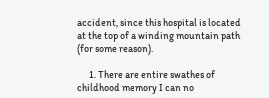accident, since this hospital is located at the top of a winding mountain path (for some reason).

      1. There are entire swathes of childhood memory I can no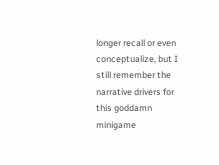longer recall or even conceptualize, but I still remember the narrative drivers for this goddamn minigame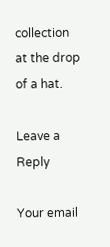collection at the drop of a hat.

Leave a Reply

Your email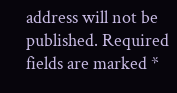address will not be published. Required fields are marked *